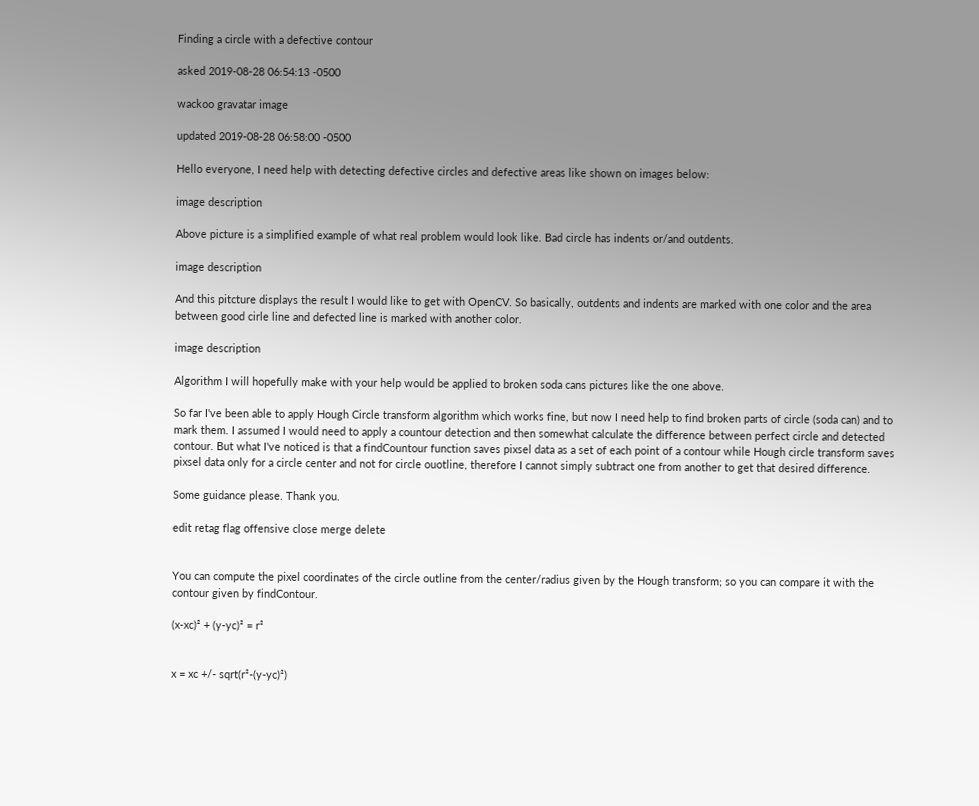Finding a circle with a defective contour

asked 2019-08-28 06:54:13 -0500

wackoo gravatar image

updated 2019-08-28 06:58:00 -0500

Hello everyone, I need help with detecting defective circles and defective areas like shown on images below:

image description

Above picture is a simplified example of what real problem would look like. Bad circle has indents or/and outdents.

image description

And this pitcture displays the result I would like to get with OpenCV. So basically, outdents and indents are marked with one color and the area between good cirle line and defected line is marked with another color.

image description

Algorithm I will hopefully make with your help would be applied to broken soda cans pictures like the one above.

So far I've been able to apply Hough Circle transform algorithm which works fine, but now I need help to find broken parts of circle (soda can) and to mark them. I assumed I would need to apply a countour detection and then somewhat calculate the difference between perfect circle and detected contour. But what I've noticed is that a findCountour function saves pixsel data as a set of each point of a contour while Hough circle transform saves pixsel data only for a circle center and not for circle ouotline, therefore I cannot simply subtract one from another to get that desired difference.

Some guidance please. Thank you.

edit retag flag offensive close merge delete


You can compute the pixel coordinates of the circle outline from the center/radius given by the Hough transform; so you can compare it with the contour given by findContour.

(x-xc)² + (y-yc)² = r²


x = xc +/- sqrt(r²-(y-yc)²)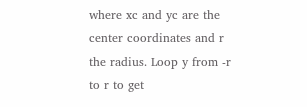where xc and yc are the center coordinates and r the radius. Loop y from -r to r to get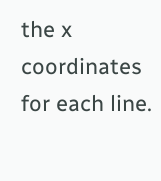the x coordinates for each line.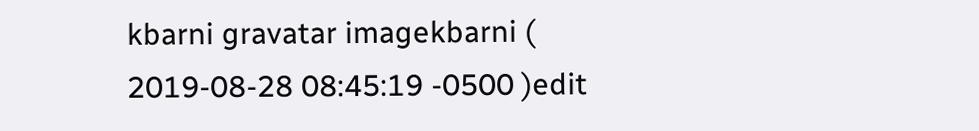kbarni gravatar imagekbarni ( 2019-08-28 08:45:19 -0500 )edit